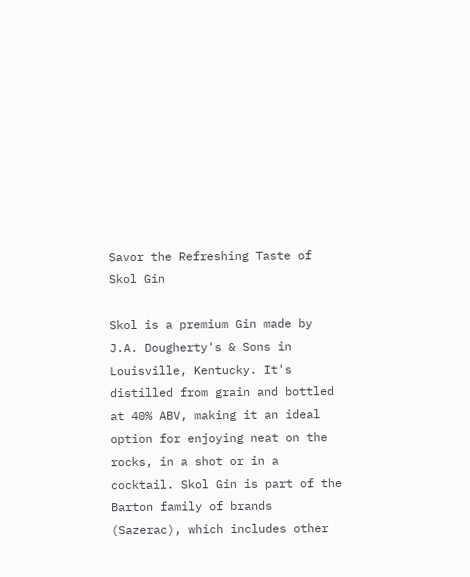Savor the Refreshing Taste of Skol Gin

Skol is a premium Gin made by J.A. Dougherty's & Sons in Louisville, Kentucky. It's distilled from grain and bottled at 40% ABV, making it an ideal option for enjoying neat on the rocks, in a shot or in a cocktail. Skol Gin is part of the Barton family of brands (Sazerac), which includes other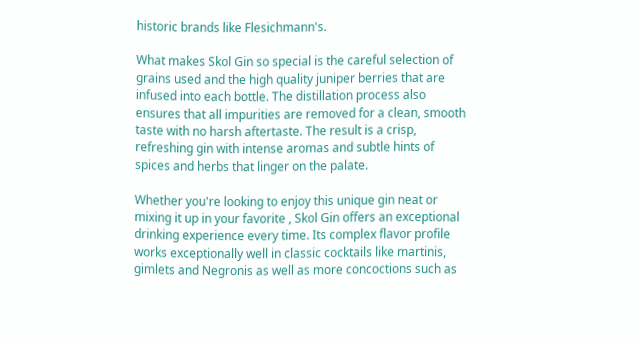historic brands like Flesichmann's.

What makes Skol Gin so special is the careful selection of grains used and the high quality juniper berries that are infused into each bottle. The distillation process also ensures that all impurities are removed for a clean, smooth taste with no harsh aftertaste. The result is a crisp, refreshing gin with intense aromas and subtle hints of spices and herbs that linger on the palate.

Whether you're looking to enjoy this unique gin neat or mixing it up in your favorite , Skol Gin offers an exceptional drinking experience every time. Its complex flavor profile works exceptionally well in classic cocktails like martinis, gimlets and Negronis as well as more concoctions such as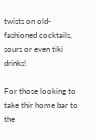twists on old-fashioned cocktails, sours or even tiki drinks!

For those looking to take thir home bar to the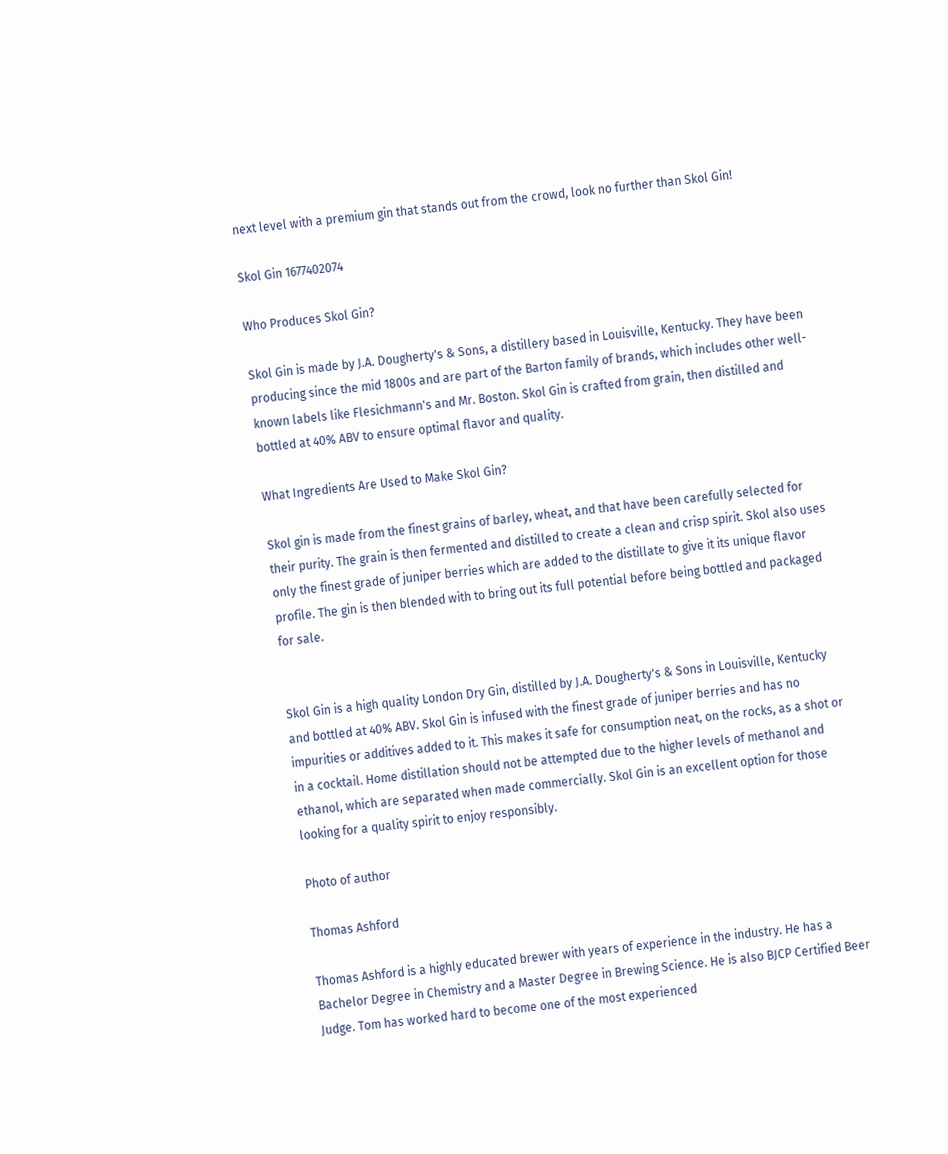next level with a premium gin that stands out from the crowd, look no further than Skol Gin!

Skol Gin 1677402074

Who Produces Skol Gin?

Skol Gin is made by J.A. Dougherty's & Sons, a distillery based in Louisville, Kentucky. They have been producing since the mid 1800s and are part of the Barton family of brands, which includes other well-known labels like Flesichmann's and Mr. Boston. Skol Gin is crafted from grain, then distilled and bottled at 40% ABV to ensure optimal flavor and quality.

What Ingredients Are Used to Make Skol Gin?

Skol gin is made from the finest grains of barley, wheat, and that have been carefully selected for their purity. The grain is then fermented and distilled to create a clean and crisp spirit. Skol also uses only the finest grade of juniper berries which are added to the distillate to give it its unique flavor profile. The gin is then blended with to bring out its full potential before being bottled and packaged for sale.


Skol Gin is a high quality London Dry Gin, distilled by J.A. Dougherty's & Sons in Louisville, Kentucky and bottled at 40% ABV. Skol Gin is infused with the finest grade of juniper berries and has no impurities or additives added to it. This makes it safe for consumption neat, on the rocks, as a shot or in a cocktail. Home distillation should not be attempted due to the higher levels of methanol and ethanol, which are separated when made commercially. Skol Gin is an excellent option for those looking for a quality spirit to enjoy responsibly.

Photo of author

Thomas Ashford

Thomas Ashford is a highly educated brewer with years of experience in the industry. He has a Bachelor Degree in Chemistry and a Master Degree in Brewing Science. He is also BJCP Certified Beer Judge. Tom has worked hard to become one of the most experienced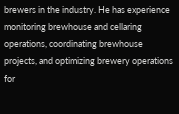brewers in the industry. He has experience monitoring brewhouse and cellaring operations, coordinating brewhouse projects, and optimizing brewery operations for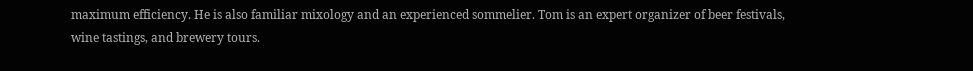maximum efficiency. He is also familiar mixology and an experienced sommelier. Tom is an expert organizer of beer festivals, wine tastings, and brewery tours.